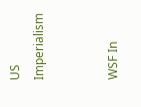US Imperialism


WSF In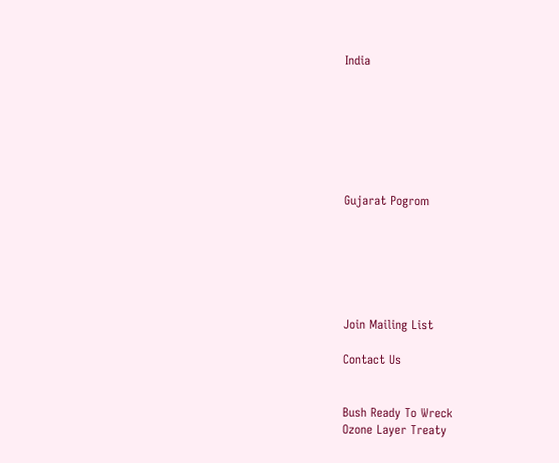India







Gujarat Pogrom






Join Mailing List

Contact Us


Bush Ready To Wreck
Ozone Layer Treaty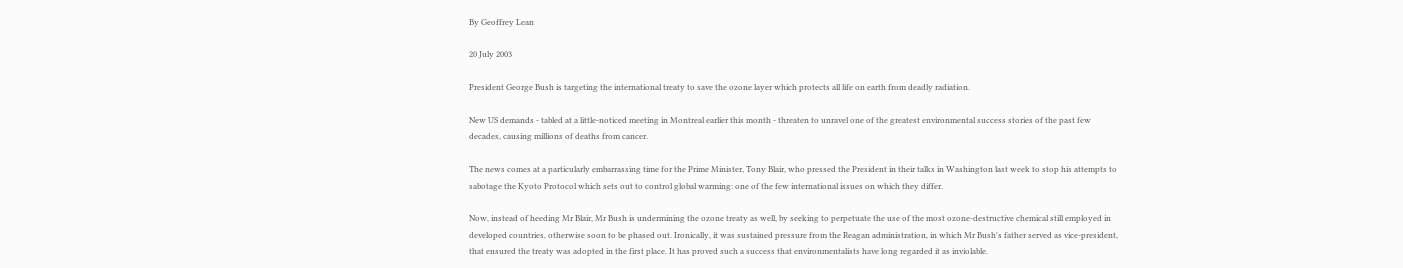By Geoffrey Lean

20 July 2003

President George Bush is targeting the international treaty to save the ozone layer which protects all life on earth from deadly radiation.

New US demands - tabled at a little-noticed meeting in Montreal earlier this month - threaten to unravel one of the greatest environmental success stories of the past few decades, causing millions of deaths from cancer.

The news comes at a particularly embarrassing time for the Prime Minister, Tony Blair, who pressed the President in their talks in Washington last week to stop his attempts to sabotage the Kyoto Protocol which sets out to control global warming: one of the few international issues on which they differ.

Now, instead of heeding Mr Blair, Mr Bush is undermining the ozone treaty as well, by seeking to perpetuate the use of the most ozone-destructive chemical still employed in developed countries, otherwise soon to be phased out. Ironically, it was sustained pressure from the Reagan administration, in which Mr Bush's father served as vice-president, that ensured the treaty was adopted in the first place. It has proved such a success that environmentalists have long regarded it as inviolable.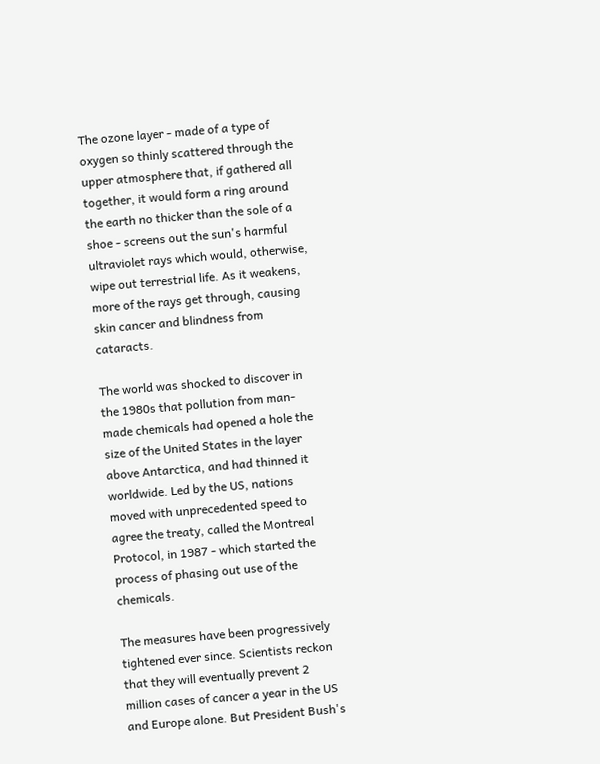The ozone layer - made of a type of oxygen so thinly scattered through the upper atmosphere that, if gathered all together, it would form a ring around the earth no thicker than the sole of a shoe - screens out the sun's harmful ultraviolet rays which would, otherwise, wipe out terrestrial life. As it weakens, more of the rays get through, causing skin cancer and blindness from cataracts.

The world was shocked to discover in the 1980s that pollution from man-made chemicals had opened a hole the size of the United States in the layer above Antarctica, and had thinned it worldwide. Led by the US, nations moved with unprecedented speed to agree the treaty, called the Montreal Protocol, in 1987 - which started the process of phasing out use of the chemicals.

The measures have been progressively tightened ever since. Scientists reckon that they will eventually prevent 2 million cases of cancer a year in the US and Europe alone. But President Bush's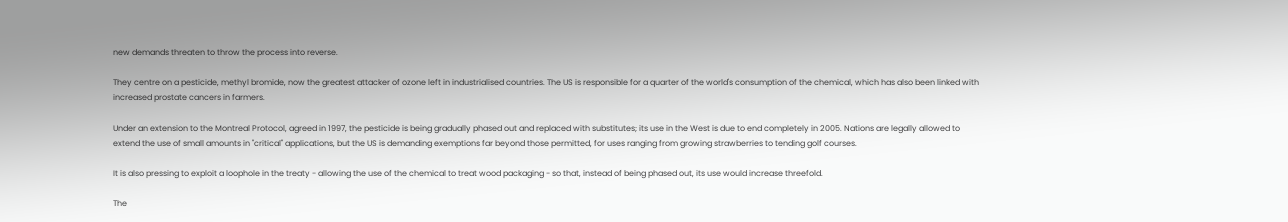new demands threaten to throw the process into reverse.

They centre on a pesticide, methyl bromide, now the greatest attacker of ozone left in industrialised countries. The US is responsible for a quarter of the world's consumption of the chemical, which has also been linked with increased prostate cancers in farmers.

Under an extension to the Montreal Protocol, agreed in 1997, the pesticide is being gradually phased out and replaced with substitutes; its use in the West is due to end completely in 2005. Nations are legally allowed to extend the use of small amounts in "critical" applications, but the US is demanding exemptions far beyond those permitted, for uses ranging from growing strawberries to tending golf courses.

It is also pressing to exploit a loophole in the treaty - allowing the use of the chemical to treat wood packaging - so that, instead of being phased out, its use would increase threefold.

The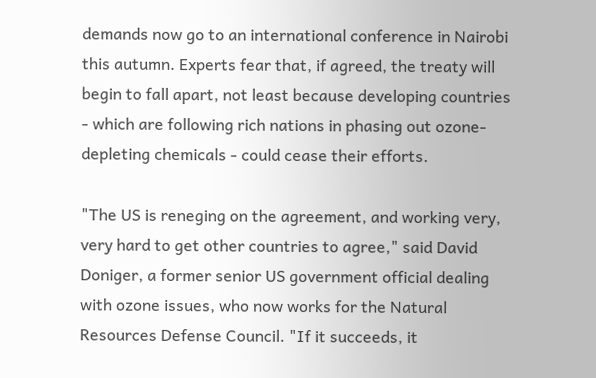demands now go to an international conference in Nairobi this autumn. Experts fear that, if agreed, the treaty will begin to fall apart, not least because developing countries - which are following rich nations in phasing out ozone-depleting chemicals - could cease their efforts.

"The US is reneging on the agreement, and working very, very hard to get other countries to agree," said David Doniger, a former senior US government official dealing with ozone issues, who now works for the Natural Resources Defense Council. "If it succeeds, it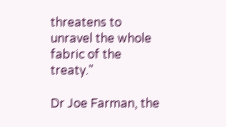threatens to unravel the whole fabric of the treaty."

Dr Joe Farman, the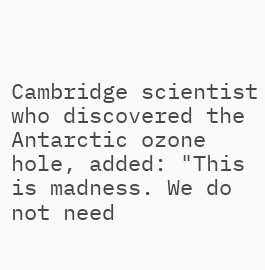Cambridge scientist who discovered the Antarctic ozone hole, added: "This is madness. We do not need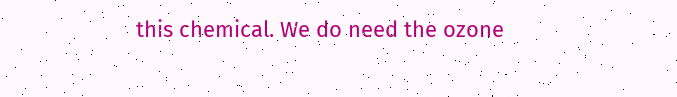this chemical. We do need the ozone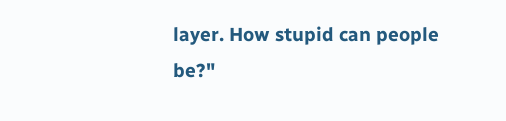layer. How stupid can people be?"